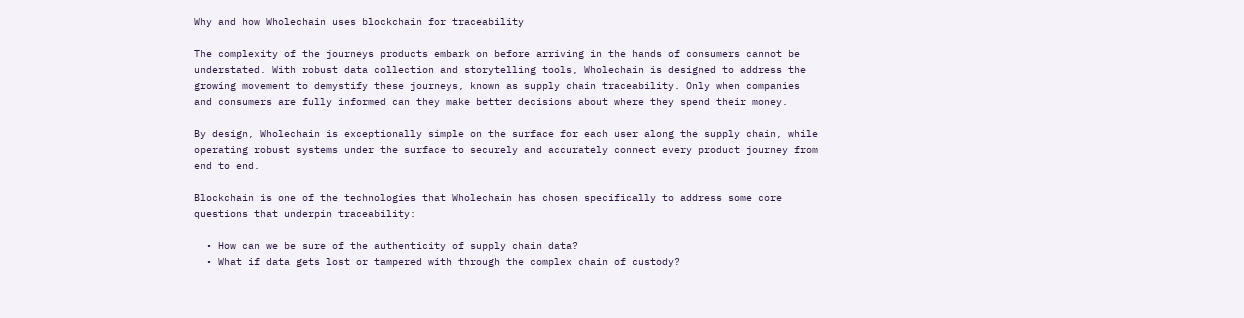Why and how Wholechain uses blockchain for traceability

The complexity of the journeys products embark on before arriving in the hands of consumers cannot be understated. With robust data collection and storytelling tools, Wholechain is designed to address the growing movement to demystify these journeys, known as supply chain traceability. Only when companies and consumers are fully informed can they make better decisions about where they spend their money.

By design, Wholechain is exceptionally simple on the surface for each user along the supply chain, while operating robust systems under the surface to securely and accurately connect every product journey from end to end.

Blockchain is one of the technologies that Wholechain has chosen specifically to address some core questions that underpin traceability:

  • How can we be sure of the authenticity of supply chain data?
  • What if data gets lost or tampered with through the complex chain of custody?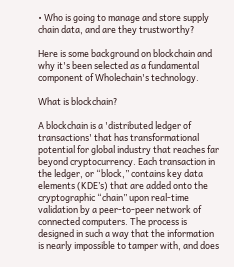• Who is going to manage and store supply chain data, and are they trustworthy?

Here is some background on blockchain and why it's been selected as a fundamental component of Wholechain's technology.

What is blockchain?

A blockchain is a 'distributed ledger of transactions' that has transformational potential for global industry that reaches far beyond cryptocurrency. Each transaction in the ledger, or “block,” contains key data elements (KDE’s) that are added onto the cryptographic “chain” upon real-time validation by a peer-to-peer network of connected computers. The process is designed in such a way that the information is nearly impossible to tamper with, and does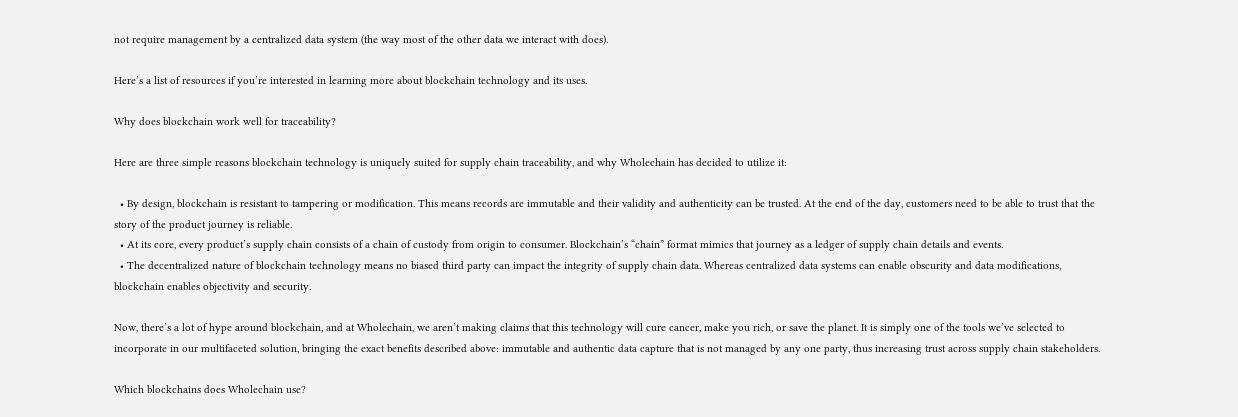not require management by a centralized data system (the way most of the other data we interact with does).

Here’s a list of resources if you’re interested in learning more about blockchain technology and its uses.

Why does blockchain work well for traceability?

Here are three simple reasons blockchain technology is uniquely suited for supply chain traceability, and why Wholechain has decided to utilize it:

  • By design, blockchain is resistant to tampering or modification. This means records are immutable and their validity and authenticity can be trusted. At the end of the day, customers need to be able to trust that the story of the product journey is reliable.
  • At its core, every product’s supply chain consists of a chain of custody from origin to consumer. Blockchain’s “chain” format mimics that journey as a ledger of supply chain details and events.
  • The decentralized nature of blockchain technology means no biased third party can impact the integrity of supply chain data. Whereas centralized data systems can enable obscurity and data modifications, blockchain enables objectivity and security.

Now, there’s a lot of hype around blockchain, and at Wholechain, we aren’t making claims that this technology will cure cancer, make you rich, or save the planet. It is simply one of the tools we’ve selected to incorporate in our multifaceted solution, bringing the exact benefits described above: immutable and authentic data capture that is not managed by any one party, thus increasing trust across supply chain stakeholders.

Which blockchains does Wholechain use?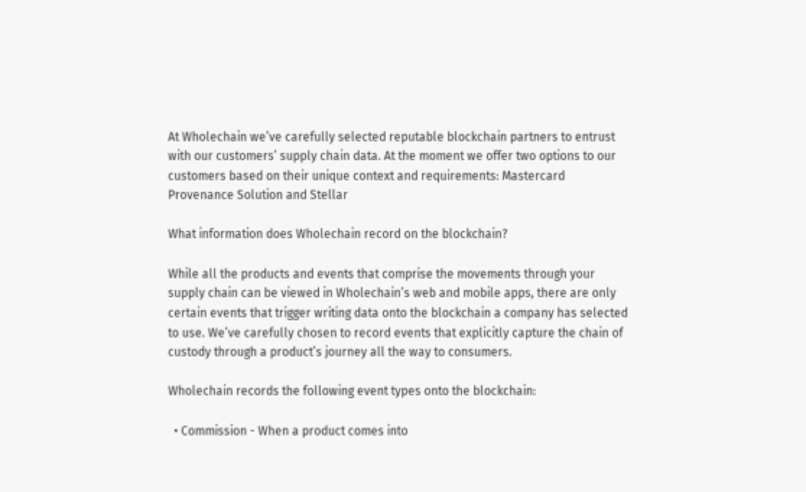At Wholechain we’ve carefully selected reputable blockchain partners to entrust with our customers’ supply chain data. At the moment we offer two options to our customers based on their unique context and requirements: Mastercard Provenance Solution and Stellar

What information does Wholechain record on the blockchain?

While all the products and events that comprise the movements through your supply chain can be viewed in Wholechain’s web and mobile apps, there are only certain events that trigger writing data onto the blockchain a company has selected to use. We’ve carefully chosen to record events that explicitly capture the chain of custody through a product’s journey all the way to consumers.

Wholechain records the following event types onto the blockchain:

  • Commission - When a product comes into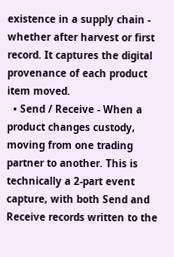existence in a supply chain - whether after harvest or first record. It captures the digital provenance of each product item moved.
  • Send / Receive - When a product changes custody, moving from one trading partner to another. This is technically a 2-part event capture, with both Send and Receive records written to the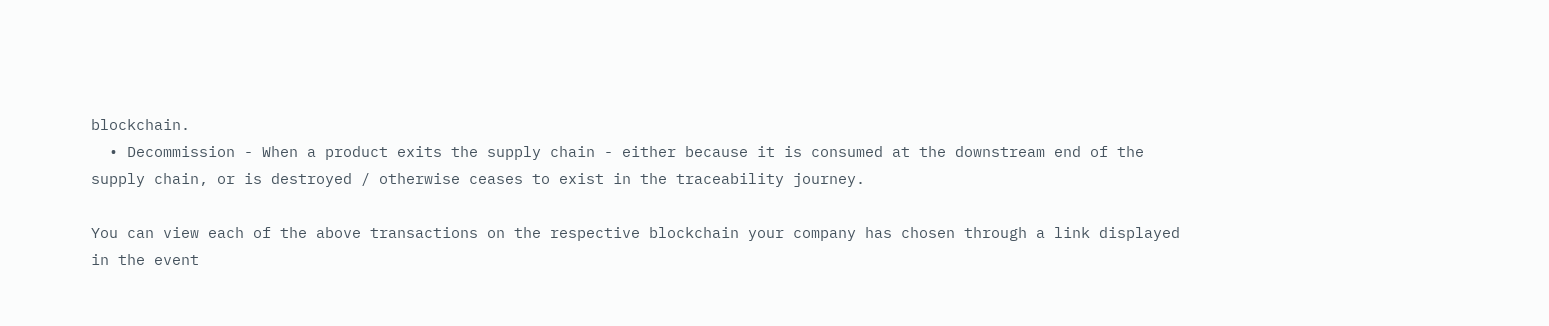blockchain.
  • Decommission - When a product exits the supply chain - either because it is consumed at the downstream end of the supply chain, or is destroyed / otherwise ceases to exist in the traceability journey.

You can view each of the above transactions on the respective blockchain your company has chosen through a link displayed in the event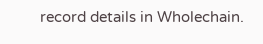record details in Wholechain.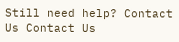Still need help? Contact Us Contact Us